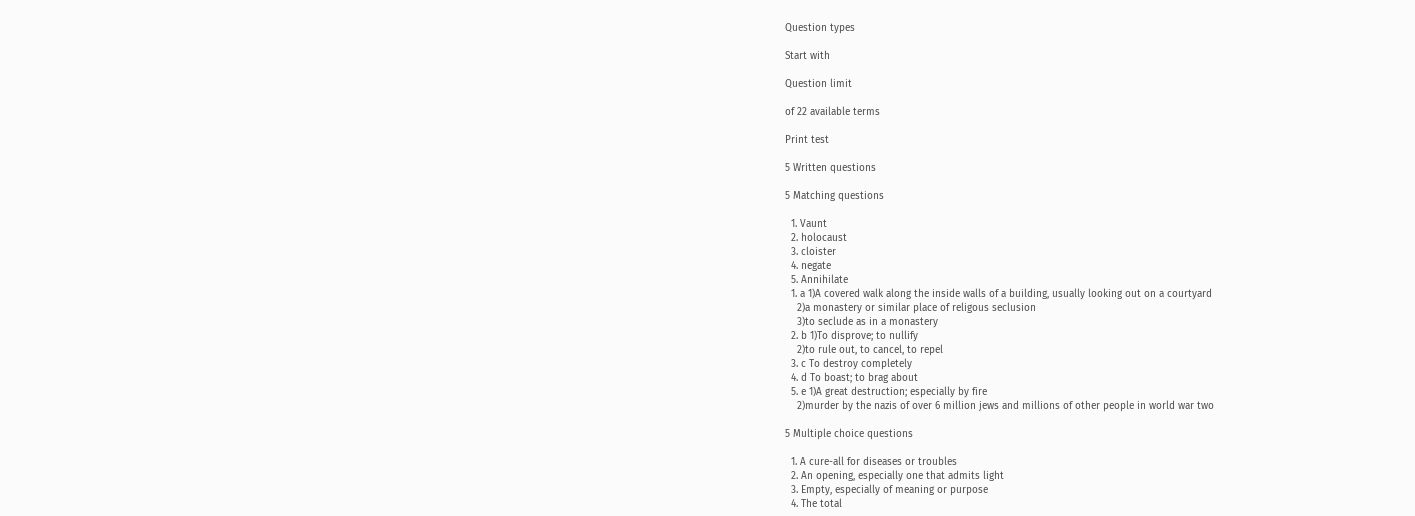Question types

Start with

Question limit

of 22 available terms

Print test

5 Written questions

5 Matching questions

  1. Vaunt
  2. holocaust
  3. cloister
  4. negate
  5. Annihilate
  1. a 1)A covered walk along the inside walls of a building, usually looking out on a courtyard
    2)a monastery or similar place of religous seclusion
    3)to seclude as in a monastery
  2. b 1)To disprove; to nullify
    2)to rule out, to cancel, to repel
  3. c To destroy completely
  4. d To boast; to brag about
  5. e 1)A great destruction; especially by fire
    2)murder by the nazis of over 6 million jews and millions of other people in world war two

5 Multiple choice questions

  1. A cure-all for diseases or troubles
  2. An opening, especially one that admits light
  3. Empty, especially of meaning or purpose
  4. The total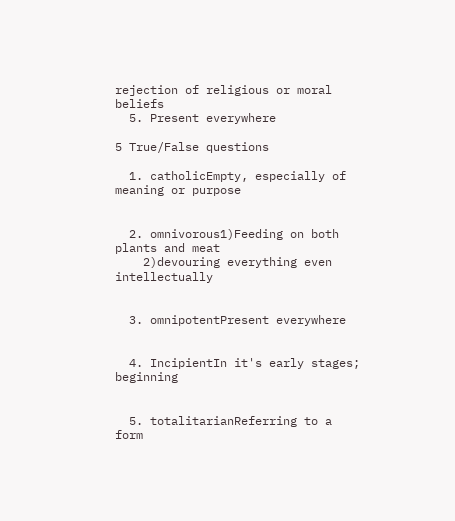rejection of religious or moral beliefs
  5. Present everywhere

5 True/False questions

  1. catholicEmpty, especially of meaning or purpose


  2. omnivorous1)Feeding on both plants and meat
    2)devouring everything even intellectually


  3. omnipotentPresent everywhere


  4. IncipientIn it's early stages; beginning


  5. totalitarianReferring to a form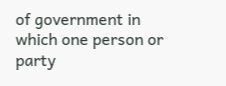of government in which one person or party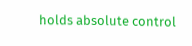holds absolute control